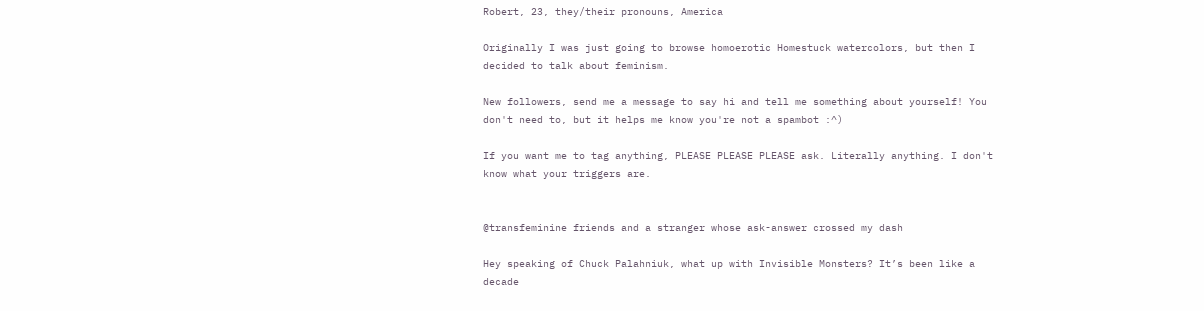Robert, 23, they/their pronouns, America

Originally I was just going to browse homoerotic Homestuck watercolors, but then I decided to talk about feminism.

New followers, send me a message to say hi and tell me something about yourself! You don't need to, but it helps me know you're not a spambot :^)

If you want me to tag anything, PLEASE PLEASE PLEASE ask. Literally anything. I don't know what your triggers are.


@transfeminine friends and a stranger whose ask-answer crossed my dash

Hey speaking of Chuck Palahniuk, what up with Invisible Monsters? It’s been like a decade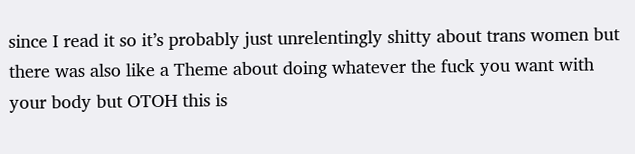since I read it so it’s probably just unrelentingly shitty about trans women but there was also like a Theme about doing whatever the fuck you want with your body but OTOH this is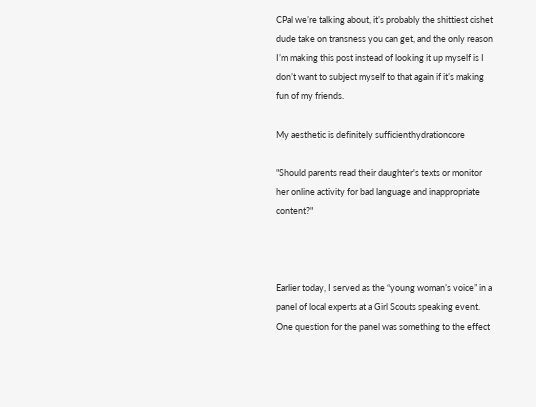CPal we’re talking about, it’s probably the shittiest cishet dude take on transness you can get, and the only reason I’m making this post instead of looking it up myself is I don’t want to subject myself to that again if it’s making fun of my friends.

My aesthetic is definitely sufficienthydrationcore

"Should parents read their daughter's texts or monitor her online activity for bad language and inappropriate content?"



Earlier today, I served as the “young woman’s voice” in a panel of local experts at a Girl Scouts speaking event. One question for the panel was something to the effect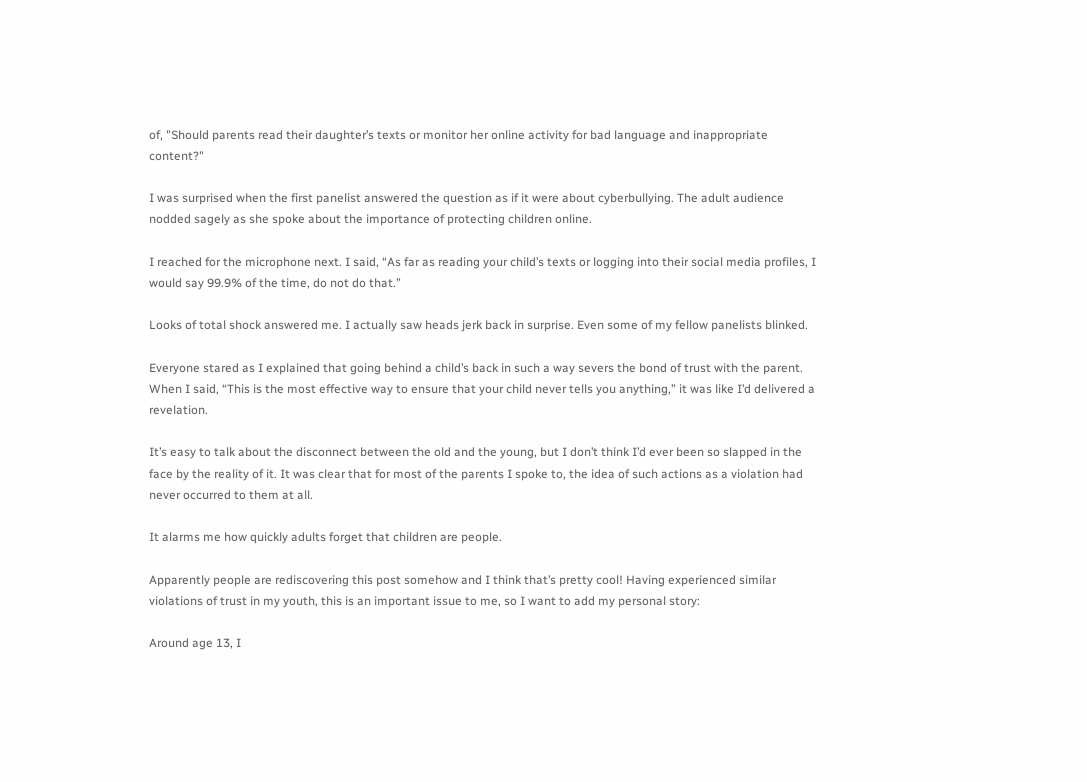of, "Should parents read their daughter’s texts or monitor her online activity for bad language and inappropriate content?"

I was surprised when the first panelist answered the question as if it were about cyberbullying. The adult audience nodded sagely as she spoke about the importance of protecting children online.

I reached for the microphone next. I said, “As far as reading your child’s texts or logging into their social media profiles, I would say 99.9% of the time, do not do that.”

Looks of total shock answered me. I actually saw heads jerk back in surprise. Even some of my fellow panelists blinked.

Everyone stared as I explained that going behind a child’s back in such a way severs the bond of trust with the parent. When I said, “This is the most effective way to ensure that your child never tells you anything,” it was like I’d delivered a revelation.

It’s easy to talk about the disconnect between the old and the young, but I don’t think I’d ever been so slapped in the face by the reality of it. It was clear that for most of the parents I spoke to, the idea of such actions as a violation had never occurred to them at all.

It alarms me how quickly adults forget that children are people.

Apparently people are rediscovering this post somehow and I think that’s pretty cool! Having experienced similar violations of trust in my youth, this is an important issue to me, so I want to add my personal story:

Around age 13, I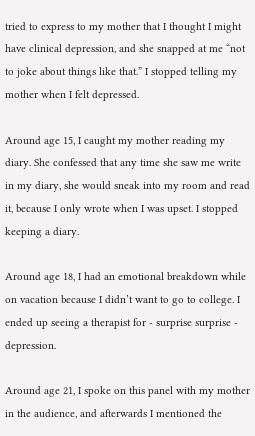tried to express to my mother that I thought I might have clinical depression, and she snapped at me “not to joke about things like that.” I stopped telling my mother when I felt depressed.

Around age 15, I caught my mother reading my diary. She confessed that any time she saw me write in my diary, she would sneak into my room and read it, because I only wrote when I was upset. I stopped keeping a diary.

Around age 18, I had an emotional breakdown while on vacation because I didn’t want to go to college. I ended up seeing a therapist for - surprise surprise - depression.

Around age 21, I spoke on this panel with my mother in the audience, and afterwards I mentioned the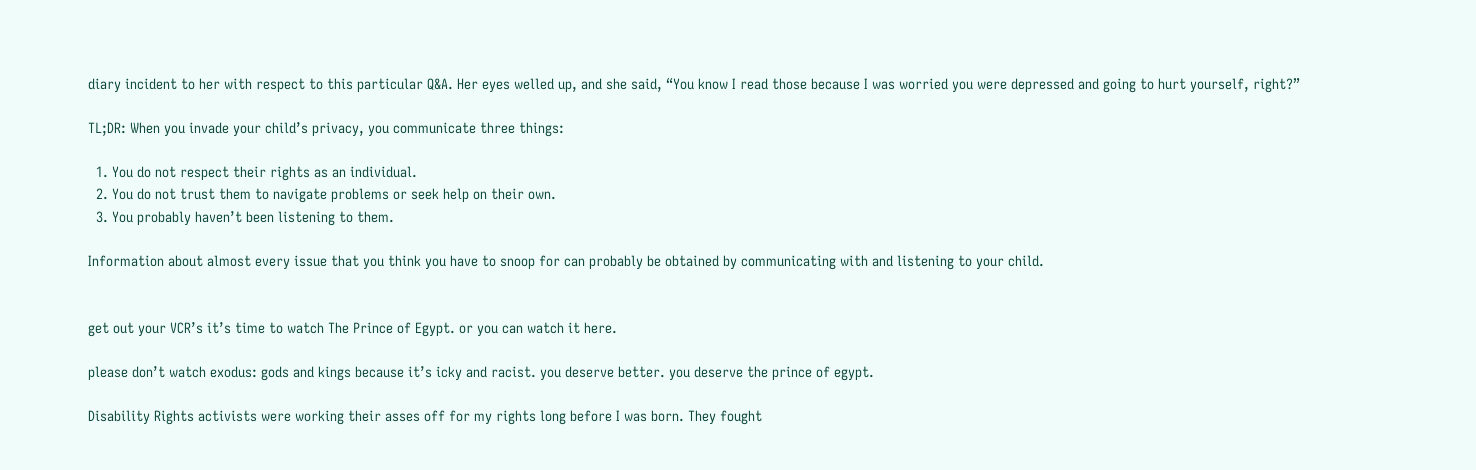diary incident to her with respect to this particular Q&A. Her eyes welled up, and she said, “You know I read those because I was worried you were depressed and going to hurt yourself, right?”

TL;DR: When you invade your child’s privacy, you communicate three things:

  1. You do not respect their rights as an individual.
  2. You do not trust them to navigate problems or seek help on their own.
  3. You probably haven’t been listening to them.

Information about almost every issue that you think you have to snoop for can probably be obtained by communicating with and listening to your child.


get out your VCR’s it’s time to watch The Prince of Egypt. or you can watch it here.

please don’t watch exodus: gods and kings because it’s icky and racist. you deserve better. you deserve the prince of egypt.

Disability Rights activists were working their asses off for my rights long before I was born. They fought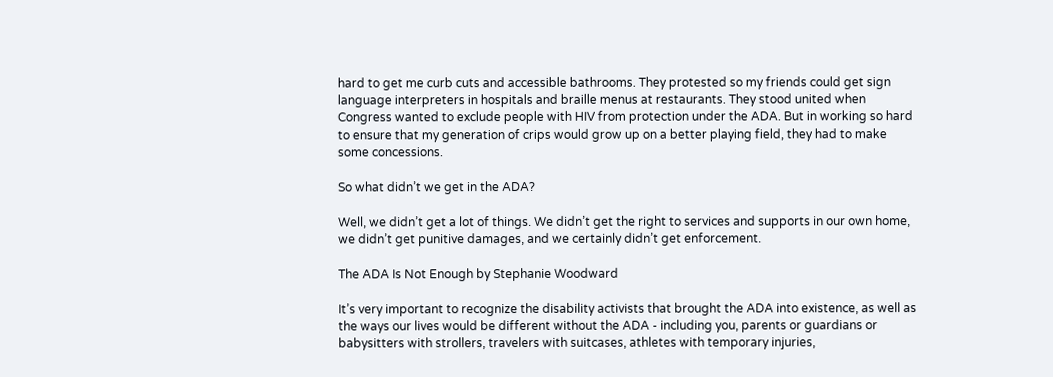hard to get me curb cuts and accessible bathrooms. They protested so my friends could get sign language interpreters in hospitals and braille menus at restaurants. They stood united when Congress wanted to exclude people with HIV from protection under the ADA. But in working so hard to ensure that my generation of crips would grow up on a better playing field, they had to make some concessions.

So what didn’t we get in the ADA?

Well, we didn’t get a lot of things. We didn’t get the right to services and supports in our own home, we didn’t get punitive damages, and we certainly didn’t get enforcement.

The ADA Is Not Enough by Stephanie Woodward

It’s very important to recognize the disability activists that brought the ADA into existence, as well as the ways our lives would be different without the ADA - including you, parents or guardians or babysitters with strollers, travelers with suitcases, athletes with temporary injuries,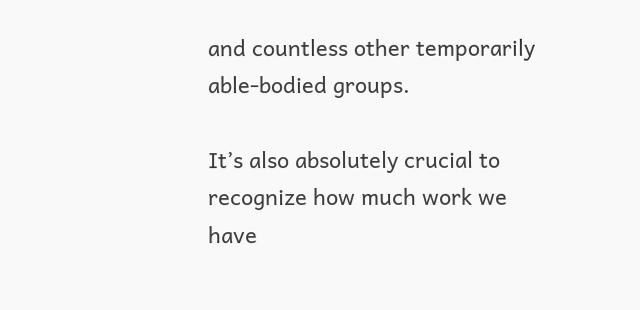and countless other temporarily able-bodied groups.

It’s also absolutely crucial to recognize how much work we have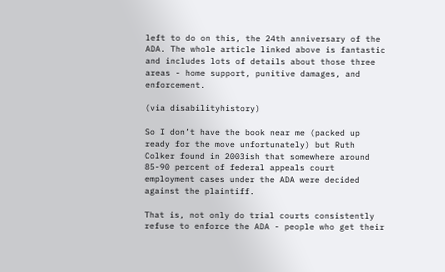left to do on this, the 24th anniversary of the ADA. The whole article linked above is fantastic and includes lots of details about those three areas - home support, punitive damages, and enforcement.

(via disabilityhistory)

So I don’t have the book near me (packed up ready for the move unfortunately) but Ruth Colker found in 2003ish that somewhere around 85-90 percent of federal appeals court employment cases under the ADA were decided against the plaintiff.

That is, not only do trial courts consistently refuse to enforce the ADA - people who get their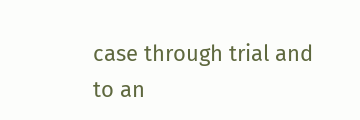case through trial and to an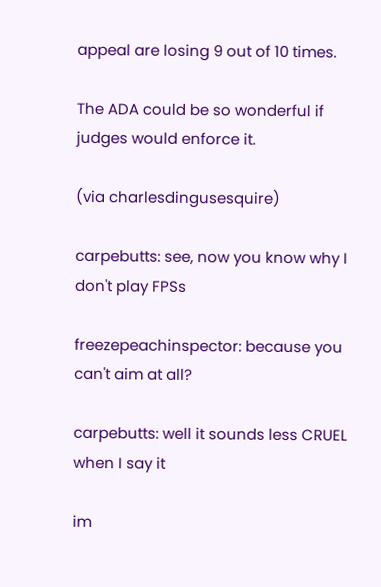appeal are losing 9 out of 10 times.

The ADA could be so wonderful if judges would enforce it.

(via charlesdingusesquire)

carpebutts: see, now you know why I don't play FPSs

freezepeachinspector: because you can't aim at all?

carpebutts: well it sounds less CRUEL when I say it

im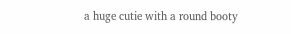a huge cutie with a round booty